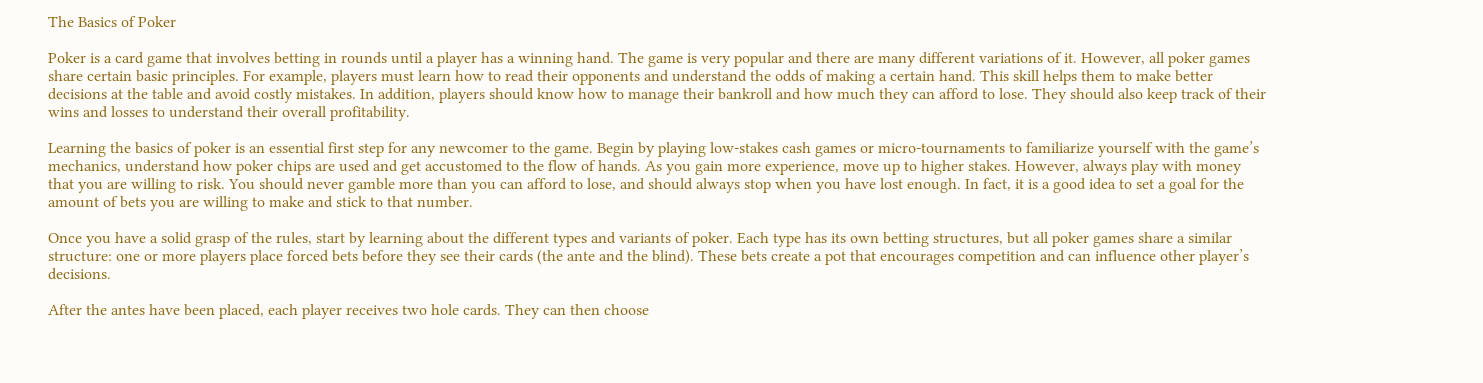The Basics of Poker

Poker is a card game that involves betting in rounds until a player has a winning hand. The game is very popular and there are many different variations of it. However, all poker games share certain basic principles. For example, players must learn how to read their opponents and understand the odds of making a certain hand. This skill helps them to make better decisions at the table and avoid costly mistakes. In addition, players should know how to manage their bankroll and how much they can afford to lose. They should also keep track of their wins and losses to understand their overall profitability.

Learning the basics of poker is an essential first step for any newcomer to the game. Begin by playing low-stakes cash games or micro-tournaments to familiarize yourself with the game’s mechanics, understand how poker chips are used and get accustomed to the flow of hands. As you gain more experience, move up to higher stakes. However, always play with money that you are willing to risk. You should never gamble more than you can afford to lose, and should always stop when you have lost enough. In fact, it is a good idea to set a goal for the amount of bets you are willing to make and stick to that number.

Once you have a solid grasp of the rules, start by learning about the different types and variants of poker. Each type has its own betting structures, but all poker games share a similar structure: one or more players place forced bets before they see their cards (the ante and the blind). These bets create a pot that encourages competition and can influence other player’s decisions.

After the antes have been placed, each player receives two hole cards. They can then choose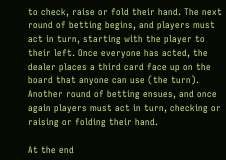to check, raise or fold their hand. The next round of betting begins, and players must act in turn, starting with the player to their left. Once everyone has acted, the dealer places a third card face up on the board that anyone can use (the turn). Another round of betting ensues, and once again players must act in turn, checking or raising or folding their hand.

At the end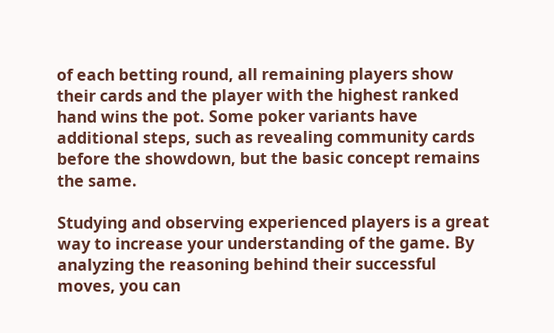of each betting round, all remaining players show their cards and the player with the highest ranked hand wins the pot. Some poker variants have additional steps, such as revealing community cards before the showdown, but the basic concept remains the same.

Studying and observing experienced players is a great way to increase your understanding of the game. By analyzing the reasoning behind their successful moves, you can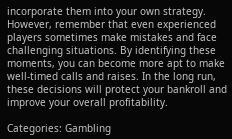incorporate them into your own strategy. However, remember that even experienced players sometimes make mistakes and face challenging situations. By identifying these moments, you can become more apt to make well-timed calls and raises. In the long run, these decisions will protect your bankroll and improve your overall profitability.

Categories: Gambling